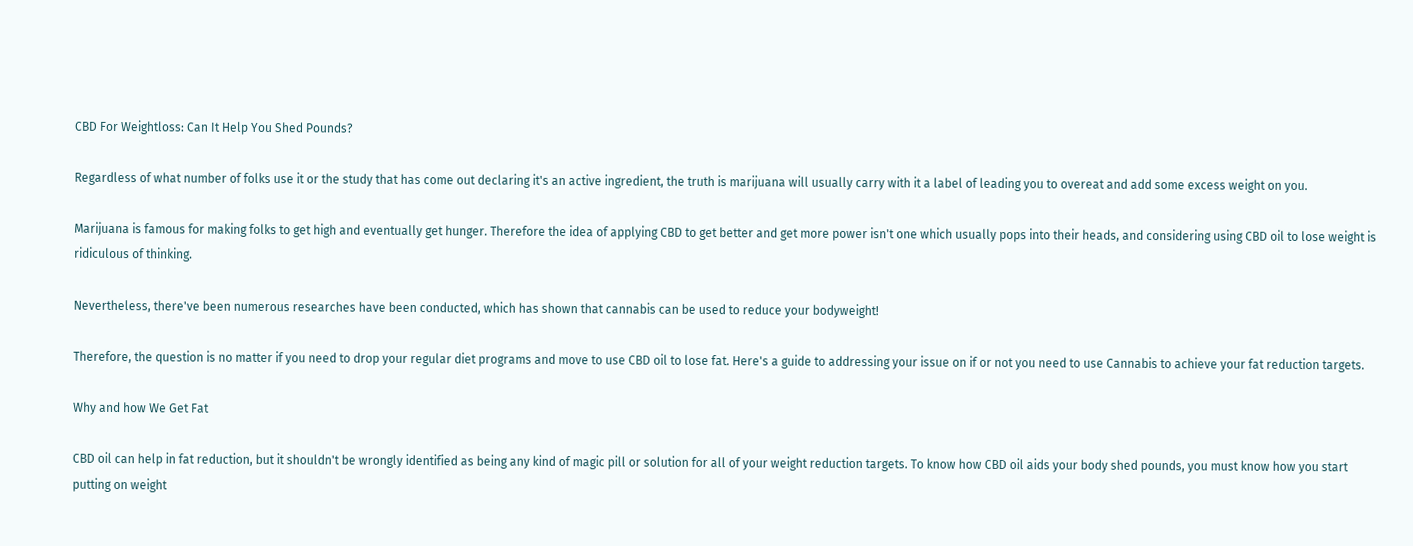CBD For Weightloss: Can It Help You Shed Pounds?

Regardless of what number of folks use it or the study that has come out declaring it's an active ingredient, the truth is marijuana will usually carry with it a label of leading you to overeat and add some excess weight on you.

Marijuana is famous for making folks to get high and eventually get hunger. Therefore the idea of applying CBD to get better and get more power isn't one which usually pops into their heads, and considering using CBD oil to lose weight is ridiculous of thinking.

Nevertheless, there've been numerous researches have been conducted, which has shown that cannabis can be used to reduce your bodyweight!

Therefore, the question is no matter if you need to drop your regular diet programs and move to use CBD oil to lose fat. Here's a guide to addressing your issue on if or not you need to use Cannabis to achieve your fat reduction targets.

Why and how We Get Fat

CBD oil can help in fat reduction, but it shouldn't be wrongly identified as being any kind of magic pill or solution for all of your weight reduction targets. To know how CBD oil aids your body shed pounds, you must know how you start putting on weight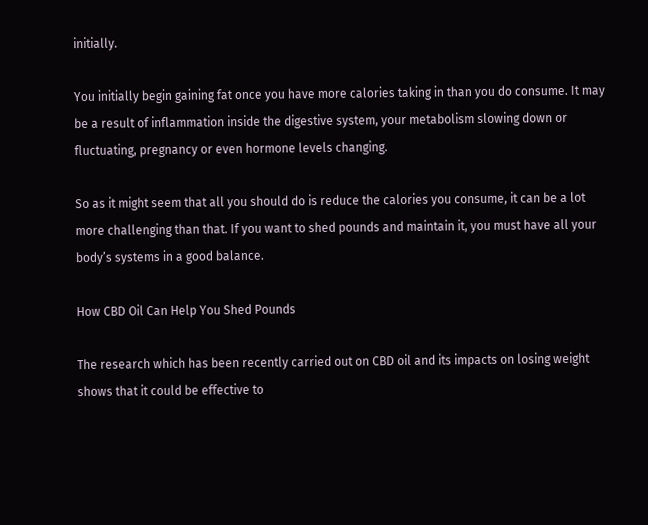initially.

You initially begin gaining fat once you have more calories taking in than you do consume. It may be a result of inflammation inside the digestive system, your metabolism slowing down or fluctuating, pregnancy or even hormone levels changing.

So as it might seem that all you should do is reduce the calories you consume, it can be a lot more challenging than that. If you want to shed pounds and maintain it, you must have all your body’s systems in a good balance.

How CBD Oil Can Help You Shed Pounds

The research which has been recently carried out on CBD oil and its impacts on losing weight shows that it could be effective to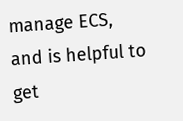manage ECS, and is helpful to get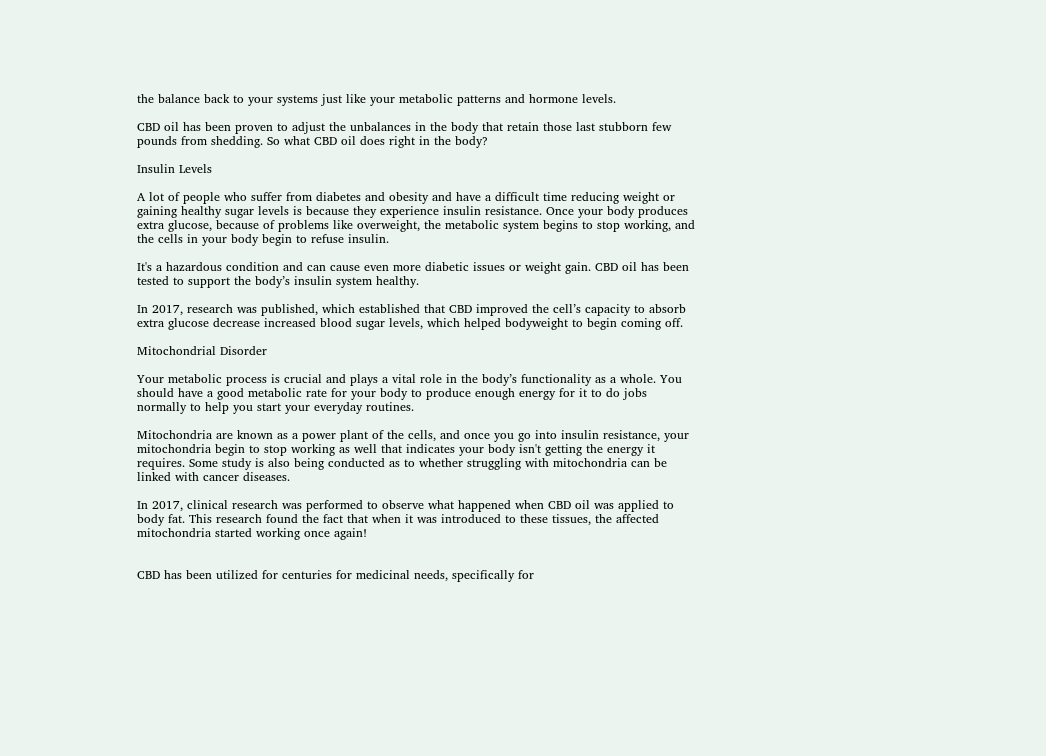the balance back to your systems just like your metabolic patterns and hormone levels.

CBD oil has been proven to adjust the unbalances in the body that retain those last stubborn few pounds from shedding. So what CBD oil does right in the body?

Insulin Levels

A lot of people who suffer from diabetes and obesity and have a difficult time reducing weight or gaining healthy sugar levels is because they experience insulin resistance. Once your body produces extra glucose, because of problems like overweight, the metabolic system begins to stop working, and the cells in your body begin to refuse insulin.

It's a hazardous condition and can cause even more diabetic issues or weight gain. CBD oil has been tested to support the body’s insulin system healthy.

In 2017, research was published, which established that CBD improved the cell’s capacity to absorb extra glucose decrease increased blood sugar levels, which helped bodyweight to begin coming off.

Mitochondrial Disorder

Your metabolic process is crucial and plays a vital role in the body’s functionality as a whole. You should have a good metabolic rate for your body to produce enough energy for it to do jobs normally to help you start your everyday routines.

Mitochondria are known as a power plant of the cells, and once you go into insulin resistance, your mitochondria begin to stop working as well that indicates your body isn't getting the energy it requires. Some study is also being conducted as to whether struggling with mitochondria can be linked with cancer diseases.

In 2017, clinical research was performed to observe what happened when CBD oil was applied to body fat. This research found the fact that when it was introduced to these tissues, the affected mitochondria started working once again!


CBD has been utilized for centuries for medicinal needs, specifically for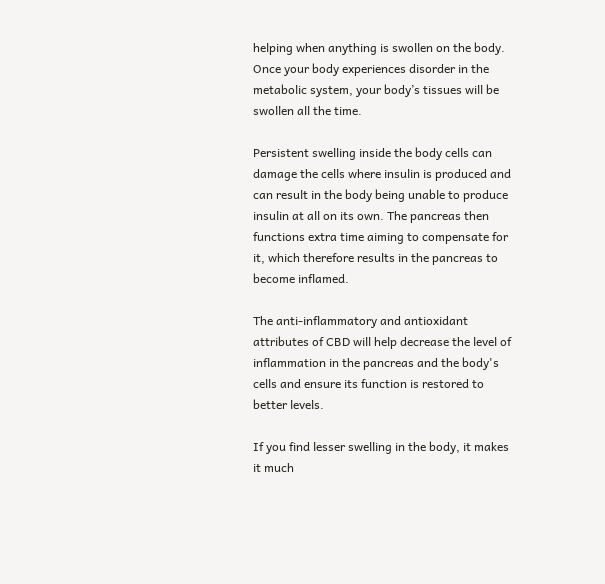helping when anything is swollen on the body. Once your body experiences disorder in the metabolic system, your body’s tissues will be swollen all the time.

Persistent swelling inside the body cells can damage the cells where insulin is produced and can result in the body being unable to produce insulin at all on its own. The pancreas then functions extra time aiming to compensate for it, which therefore results in the pancreas to become inflamed.

The anti-inflammatory and antioxidant attributes of CBD will help decrease the level of inflammation in the pancreas and the body's cells and ensure its function is restored to better levels.

If you find lesser swelling in the body, it makes it much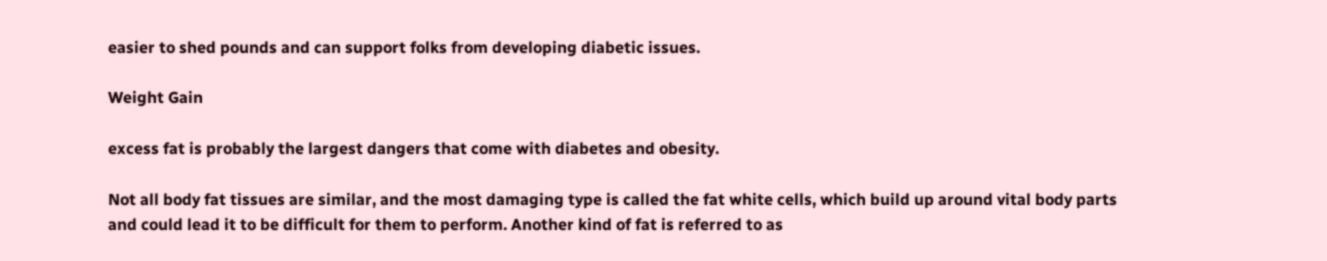easier to shed pounds and can support folks from developing diabetic issues.

Weight Gain

excess fat is probably the largest dangers that come with diabetes and obesity.

Not all body fat tissues are similar, and the most damaging type is called the fat white cells, which build up around vital body parts and could lead it to be difficult for them to perform. Another kind of fat is referred to as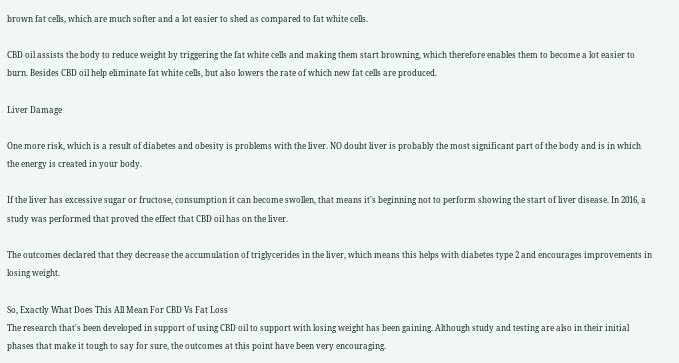brown fat cells, which are much softer and a lot easier to shed as compared to fat white cells.

CBD oil assists the body to reduce weight by triggering the fat white cells and making them start browning, which therefore enables them to become a lot easier to burn. Besides CBD oil help eliminate fat white cells, but also lowers the rate of which new fat cells are produced.

Liver Damage

One more risk, which is a result of diabetes and obesity is problems with the liver. NO doubt liver is probably the most significant part of the body and is in which the energy is created in your body.

If the liver has excessive sugar or fructose, consumption it can become swollen, that means it's beginning not to perform showing the start of liver disease. In 2016, a study was performed that proved the effect that CBD oil has on the liver.

The outcomes declared that they decrease the accumulation of triglycerides in the liver, which means this helps with diabetes type 2 and encourages improvements in losing weight.

So, Exactly What Does This All Mean For CBD Vs Fat Loss
The research that's been developed in support of using CBD oil to support with losing weight has been gaining. Although study and testing are also in their initial phases that make it tough to say for sure, the outcomes at this point have been very encouraging.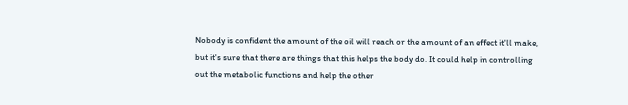Nobody is confident the amount of the oil will reach or the amount of an effect it'll make, but it's sure that there are things that this helps the body do. It could help in controlling out the metabolic functions and help the other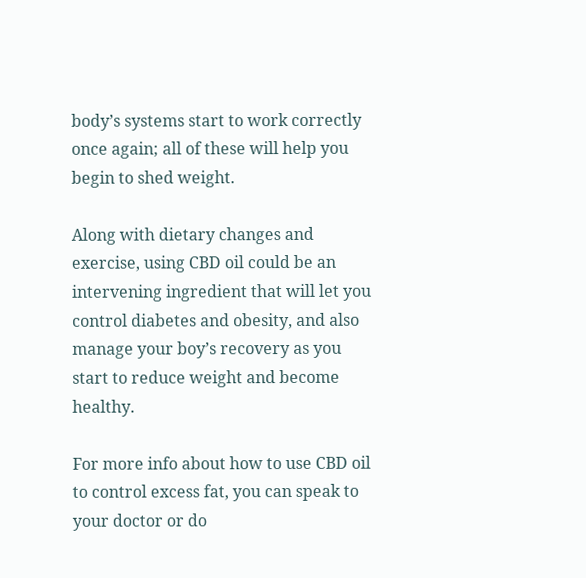body’s systems start to work correctly once again; all of these will help you begin to shed weight.

Along with dietary changes and exercise, using CBD oil could be an intervening ingredient that will let you control diabetes and obesity, and also manage your boy’s recovery as you start to reduce weight and become healthy.

For more info about how to use CBD oil to control excess fat, you can speak to your doctor or do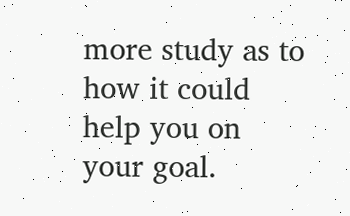more study as to how it could help you on your goal.